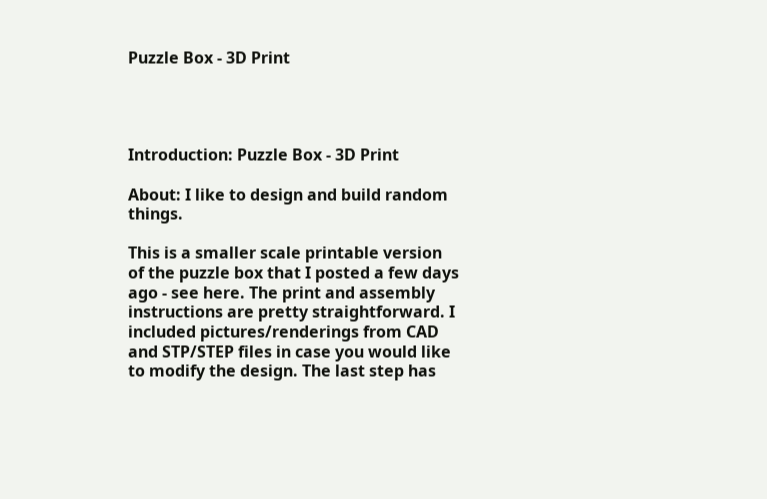Puzzle Box - 3D Print




Introduction: Puzzle Box - 3D Print

About: I like to design and build random things.

This is a smaller scale printable version of the puzzle box that I posted a few days ago - see here. The print and assembly instructions are pretty straightforward. I included pictures/renderings from CAD and STP/STEP files in case you would like to modify the design. The last step has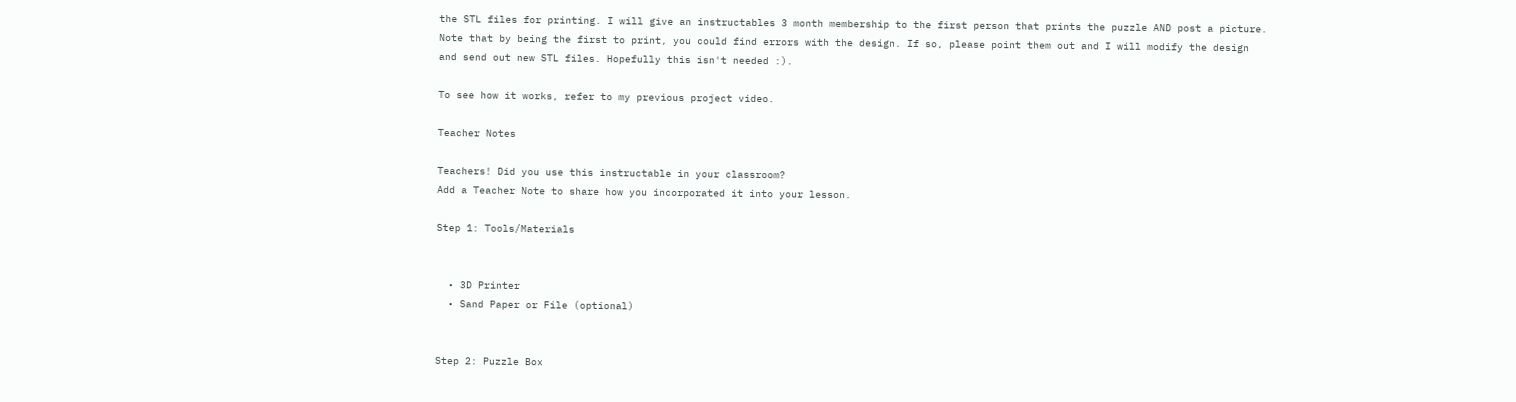the STL files for printing. I will give an instructables 3 month membership to the first person that prints the puzzle AND post a picture. Note that by being the first to print, you could find errors with the design. If so, please point them out and I will modify the design and send out new STL files. Hopefully this isn't needed :).

To see how it works, refer to my previous project video.

Teacher Notes

Teachers! Did you use this instructable in your classroom?
Add a Teacher Note to share how you incorporated it into your lesson.

Step 1: Tools/Materials


  • 3D Printer
  • Sand Paper or File (optional)


Step 2: Puzzle Box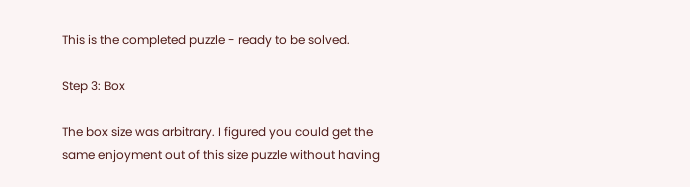This is the completed puzzle - ready to be solved.

Step 3: Box

The box size was arbitrary. I figured you could get the same enjoyment out of this size puzzle without having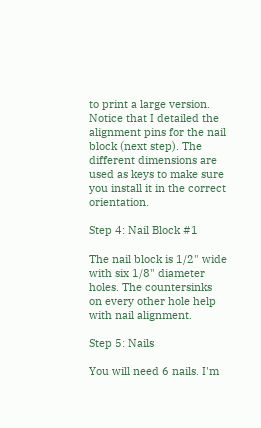to print a large version. Notice that I detailed the alignment pins for the nail block (next step). The different dimensions are used as keys to make sure you install it in the correct orientation.

Step 4: Nail Block #1

The nail block is 1/2" wide with six 1/8" diameter holes. The countersinks on every other hole help with nail alignment.

Step 5: Nails

You will need 6 nails. I'm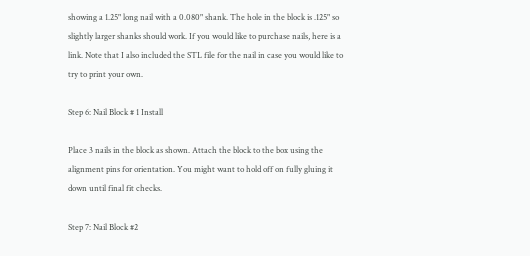showing a 1.25" long nail with a 0.080" shank. The hole in the block is .125" so slightly larger shanks should work. If you would like to purchase nails, here is a link. Note that I also included the STL file for the nail in case you would like to try to print your own.

Step 6: Nail Block # 1 Install

Place 3 nails in the block as shown. Attach the block to the box using the alignment pins for orientation. You might want to hold off on fully gluing it down until final fit checks.

Step 7: Nail Block #2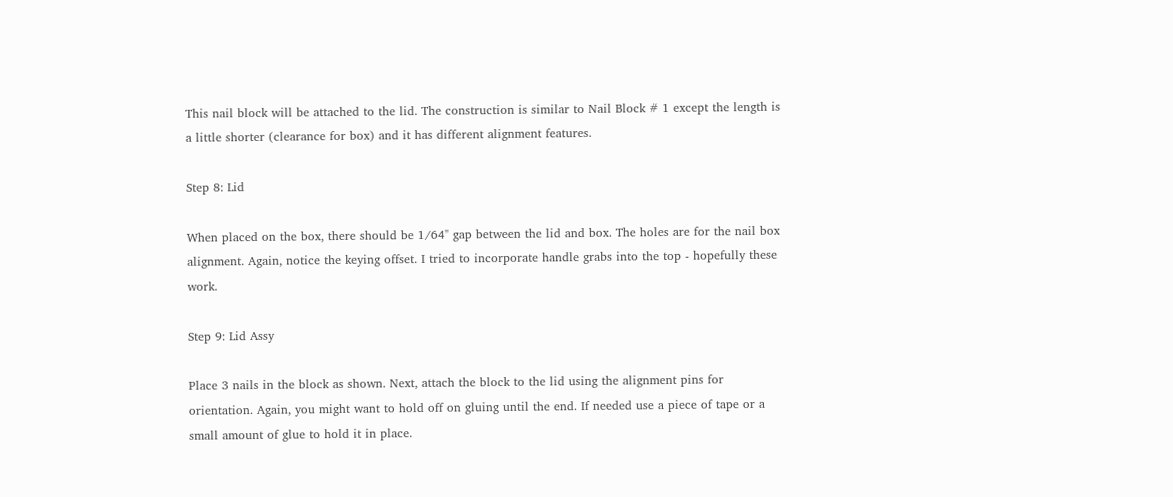This nail block will be attached to the lid. The construction is similar to Nail Block # 1 except the length is a little shorter (clearance for box) and it has different alignment features.

Step 8: Lid

When placed on the box, there should be 1/64" gap between the lid and box. The holes are for the nail box alignment. Again, notice the keying offset. I tried to incorporate handle grabs into the top - hopefully these work.

Step 9: Lid Assy

Place 3 nails in the block as shown. Next, attach the block to the lid using the alignment pins for orientation. Again, you might want to hold off on gluing until the end. If needed use a piece of tape or a small amount of glue to hold it in place.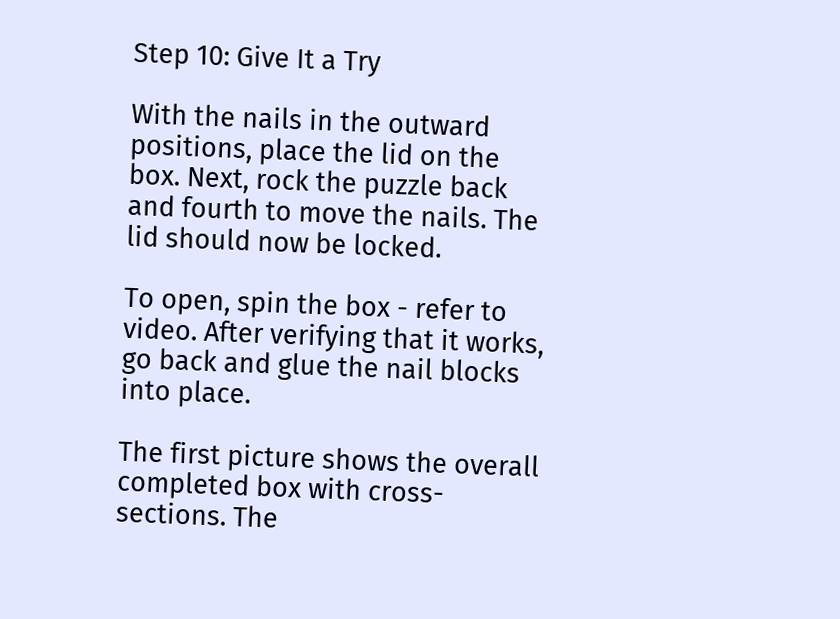Step 10: Give It a Try

With the nails in the outward positions, place the lid on the box. Next, rock the puzzle back and fourth to move the nails. The lid should now be locked.

To open, spin the box - refer to video. After verifying that it works, go back and glue the nail blocks into place.

The first picture shows the overall completed box with cross-sections. The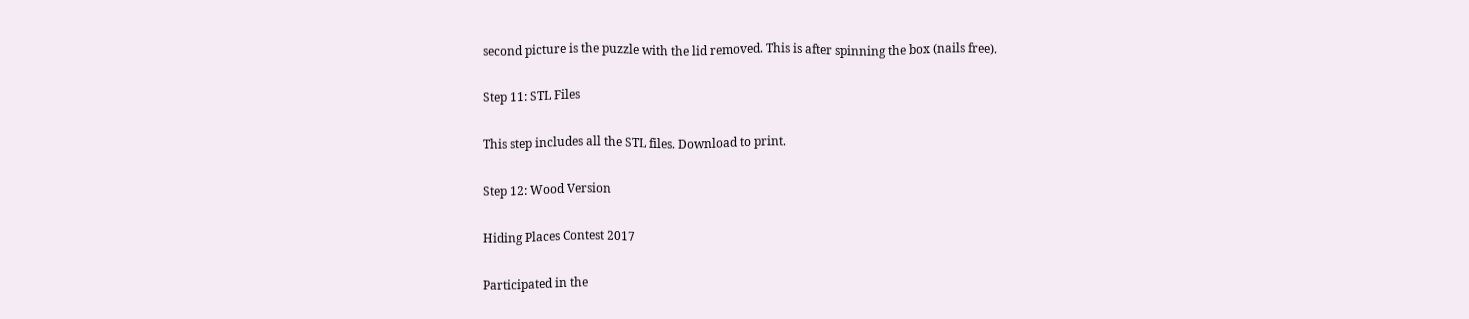second picture is the puzzle with the lid removed. This is after spinning the box (nails free).

Step 11: STL Files

This step includes all the STL files. Download to print.

Step 12: Wood Version

Hiding Places Contest 2017

Participated in the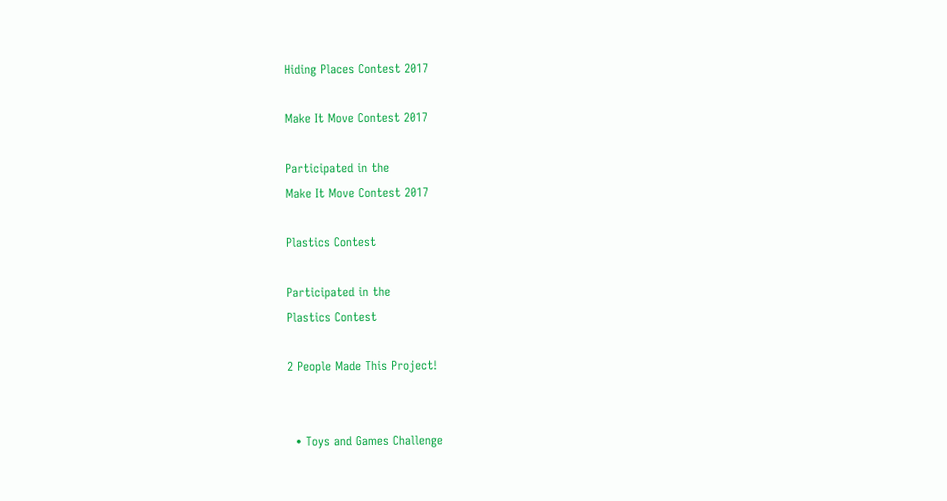Hiding Places Contest 2017

Make It Move Contest 2017

Participated in the
Make It Move Contest 2017

Plastics Contest

Participated in the
Plastics Contest

2 People Made This Project!


  • Toys and Games Challenge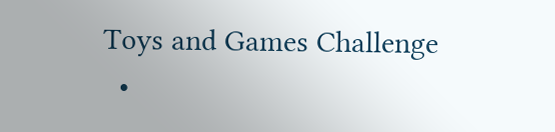Toys and Games Challenge
  •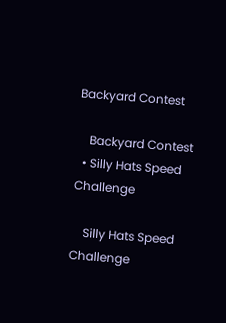Backyard Contest

    Backyard Contest
  • Silly Hats Speed Challenge

    Silly Hats Speed Challenge